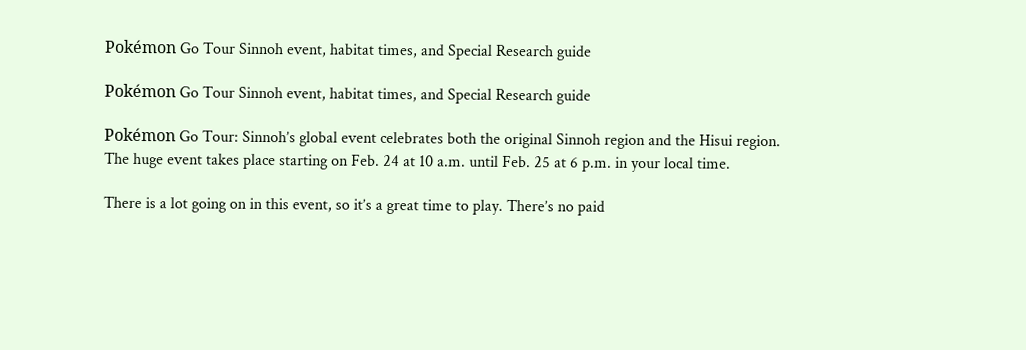Pokémon Go Tour Sinnoh event, habitat times, and Special Research guide

Pokémon Go Tour Sinnoh event, habitat times, and Special Research guide

Pokémon Go Tour: Sinnoh’s global event celebrates both the original Sinnoh region and the Hisui region. The huge event takes place starting on Feb. 24 at 10 a.m. until Feb. 25 at 6 p.m. in your local time.

There is a lot going on in this event, so it’s a great time to play. There’s no paid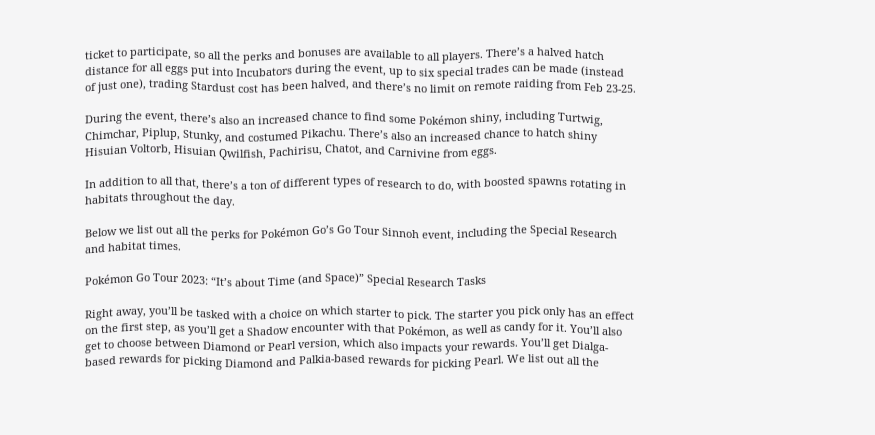ticket to participate, so all the perks and bonuses are available to all players. There’s a halved hatch distance for all eggs put into Incubators during the event, up to six special trades can be made (instead of just one), trading Stardust cost has been halved, and there’s no limit on remote raiding from Feb 23-25.

During the event, there’s also an increased chance to find some Pokémon shiny, including Turtwig, Chimchar, Piplup, Stunky, and costumed Pikachu. There’s also an increased chance to hatch shiny Hisuian Voltorb, Hisuian Qwilfish, Pachirisu, Chatot, and Carnivine from eggs.

In addition to all that, there’s a ton of different types of research to do, with boosted spawns rotating in habitats throughout the day.

Below we list out all the perks for Pokémon Go’s Go Tour Sinnoh event, including the Special Research and habitat times.

Pokémon Go Tour 2023: “It’s about Time (and Space)” Special Research Tasks

Right away, you’ll be tasked with a choice on which starter to pick. The starter you pick only has an effect on the first step, as you’ll get a Shadow encounter with that Pokémon, as well as candy for it. You’ll also get to choose between Diamond or Pearl version, which also impacts your rewards. You’ll get Dialga-based rewards for picking Diamond and Palkia-based rewards for picking Pearl. We list out all the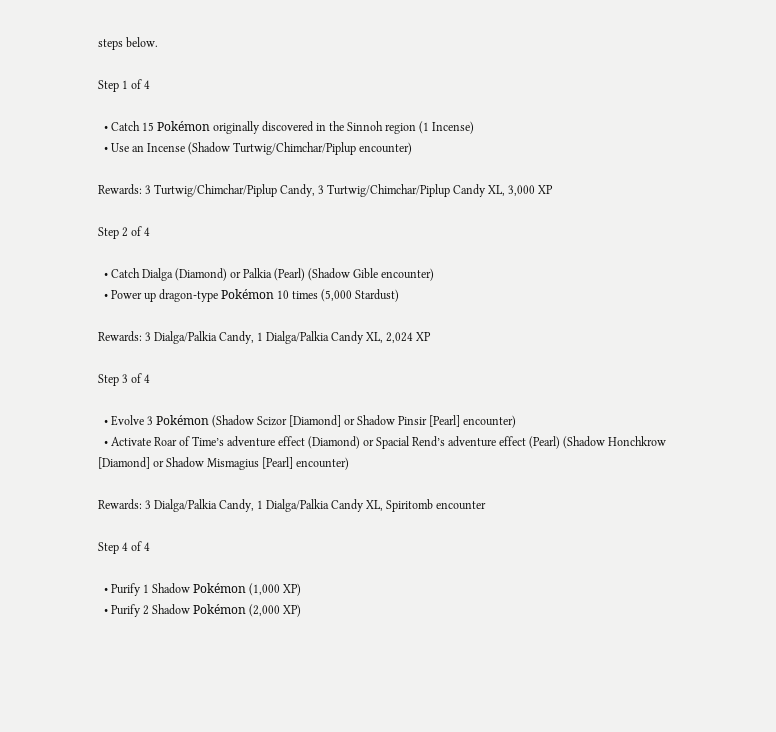steps below.

Step 1 of 4

  • Catch 15 Pokémon originally discovered in the Sinnoh region (1 Incense)
  • Use an Incense (Shadow Turtwig/Chimchar/Piplup encounter)

Rewards: 3 Turtwig/Chimchar/Piplup Candy, 3 Turtwig/Chimchar/Piplup Candy XL, 3,000 XP

Step 2 of 4

  • Catch Dialga (Diamond) or Palkia (Pearl) (Shadow Gible encounter)
  • Power up dragon-type Pokémon 10 times (5,000 Stardust)

Rewards: 3 Dialga/Palkia Candy, 1 Dialga/Palkia Candy XL, 2,024 XP

Step 3 of 4

  • Evolve 3 Pokémon (Shadow Scizor [Diamond] or Shadow Pinsir [Pearl] encounter)
  • Activate Roar of Time’s adventure effect (Diamond) or Spacial Rend’s adventure effect (Pearl) (Shadow Honchkrow [Diamond] or Shadow Mismagius [Pearl] encounter)

Rewards: 3 Dialga/Palkia Candy, 1 Dialga/Palkia Candy XL, Spiritomb encounter

Step 4 of 4

  • Purify 1 Shadow Pokémon (1,000 XP)
  • Purify 2 Shadow Pokémon (2,000 XP)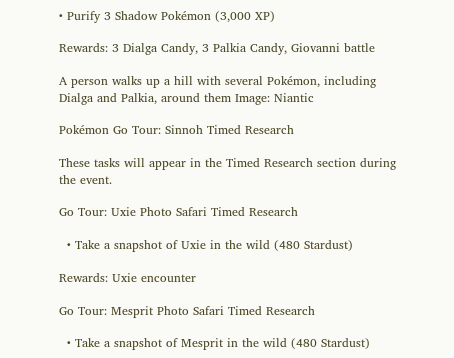• Purify 3 Shadow Pokémon (3,000 XP)

Rewards: 3 Dialga Candy, 3 Palkia Candy, Giovanni battle

A person walks up a hill with several Pokémon, including Dialga and Palkia, around them Image: Niantic

Pokémon Go Tour: Sinnoh Timed Research

These tasks will appear in the Timed Research section during the event.

Go Tour: Uxie Photo Safari Timed Research

  • Take a snapshot of Uxie in the wild (480 Stardust)

Rewards: Uxie encounter

Go Tour: Mesprit Photo Safari Timed Research

  • Take a snapshot of Mesprit in the wild (480 Stardust)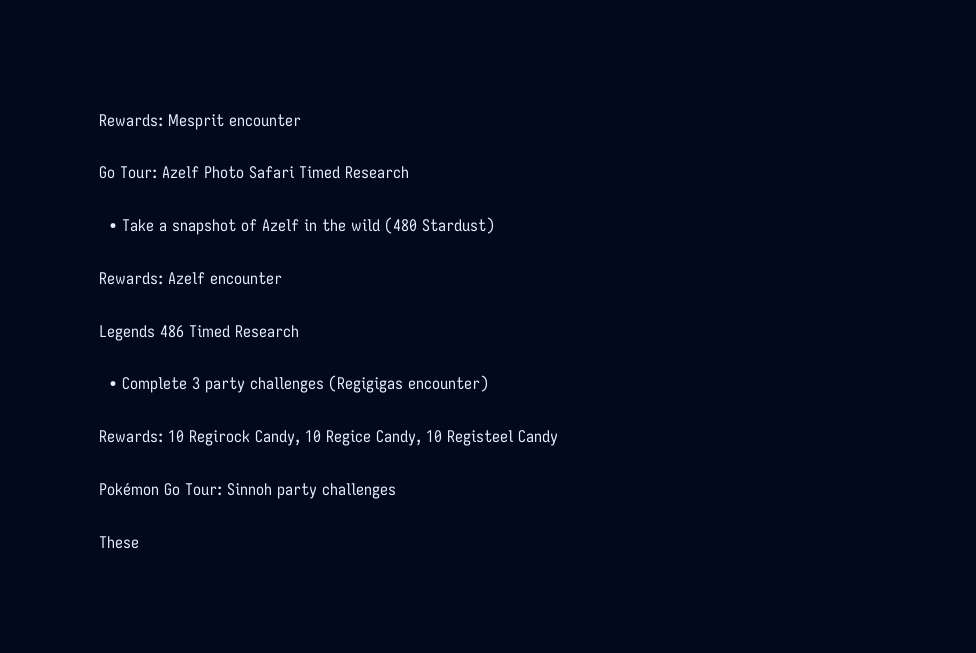Rewards: Mesprit encounter

Go Tour: Azelf Photo Safari Timed Research

  • Take a snapshot of Azelf in the wild (480 Stardust)

Rewards: Azelf encounter

Legends 486 Timed Research

  • Complete 3 party challenges (Regigigas encounter)

Rewards: 10 Regirock Candy, 10 Regice Candy, 10 Registeel Candy

Pokémon Go Tour: Sinnoh party challenges

These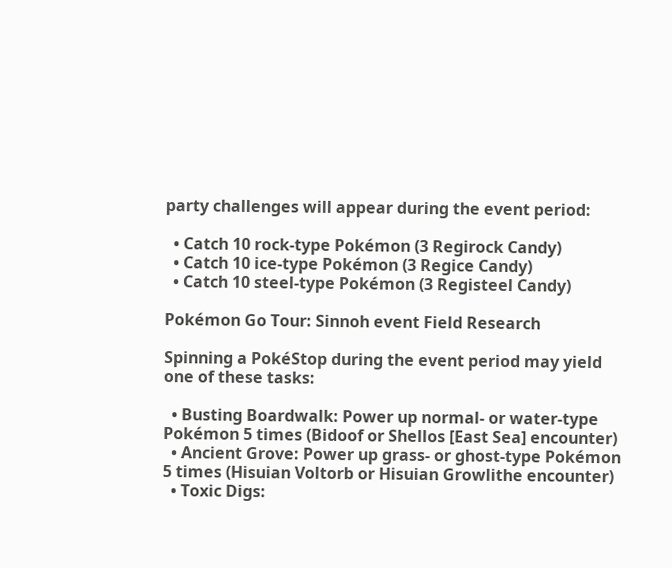party challenges will appear during the event period:

  • Catch 10 rock-type Pokémon (3 Regirock Candy)
  • Catch 10 ice-type Pokémon (3 Regice Candy)
  • Catch 10 steel-type Pokémon (3 Registeel Candy)

Pokémon Go Tour: Sinnoh event Field Research

Spinning a PokéStop during the event period may yield one of these tasks:

  • Busting Boardwalk: Power up normal- or water-type Pokémon 5 times (Bidoof or Shellos [East Sea] encounter)
  • Ancient Grove: Power up grass- or ghost-type Pokémon 5 times (Hisuian Voltorb or Hisuian Growlithe encounter)
  • Toxic Digs: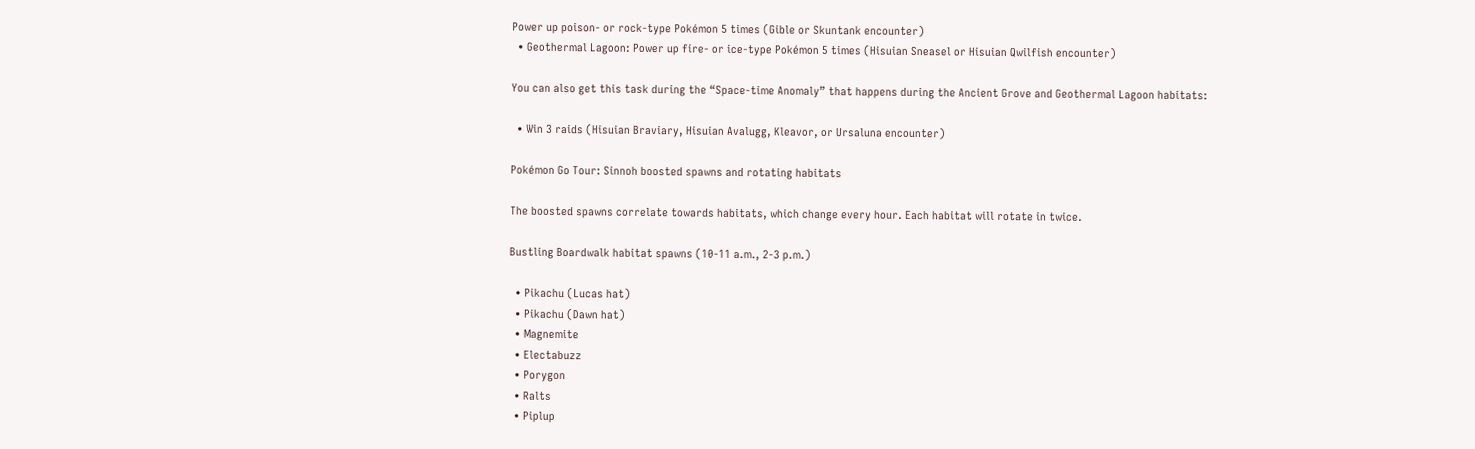Power up poison- or rock-type Pokémon 5 times (Gible or Skuntank encounter)
  • Geothermal Lagoon: Power up fire- or ice-type Pokémon 5 times (Hisuian Sneasel or Hisuian Qwilfish encounter)

You can also get this task during the “Space-time Anomaly” that happens during the Ancient Grove and Geothermal Lagoon habitats:

  • Win 3 raids (Hisuian Braviary, Hisuian Avalugg, Kleavor, or Ursaluna encounter)

Pokémon Go Tour: Sinnoh boosted spawns and rotating habitats

The boosted spawns correlate towards habitats, which change every hour. Each habitat will rotate in twice.

Bustling Boardwalk habitat spawns (10-11 a.m., 2-3 p.m.)

  • Pikachu (Lucas hat)
  • Pikachu (Dawn hat)
  • Magnemite
  • Electabuzz
  • Porygon
  • Ralts
  • Piplup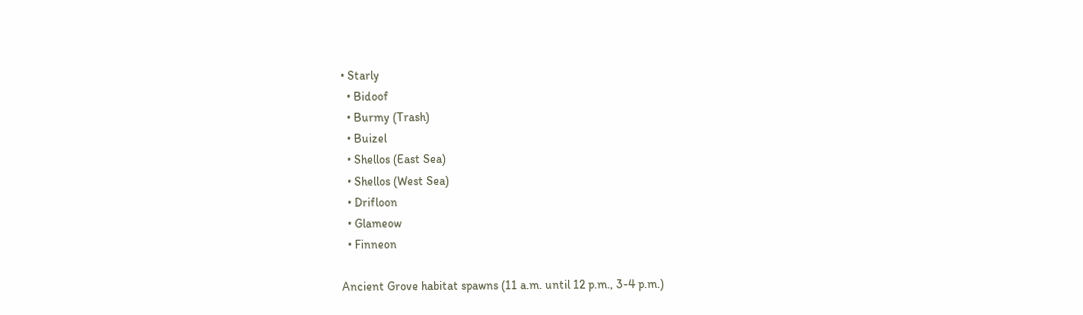• Starly
  • Bidoof
  • Burmy (Trash)
  • Buizel
  • Shellos (East Sea)
  • Shellos (West Sea)
  • Drifloon
  • Glameow
  • Finneon

Ancient Grove habitat spawns (11 a.m. until 12 p.m., 3-4 p.m.)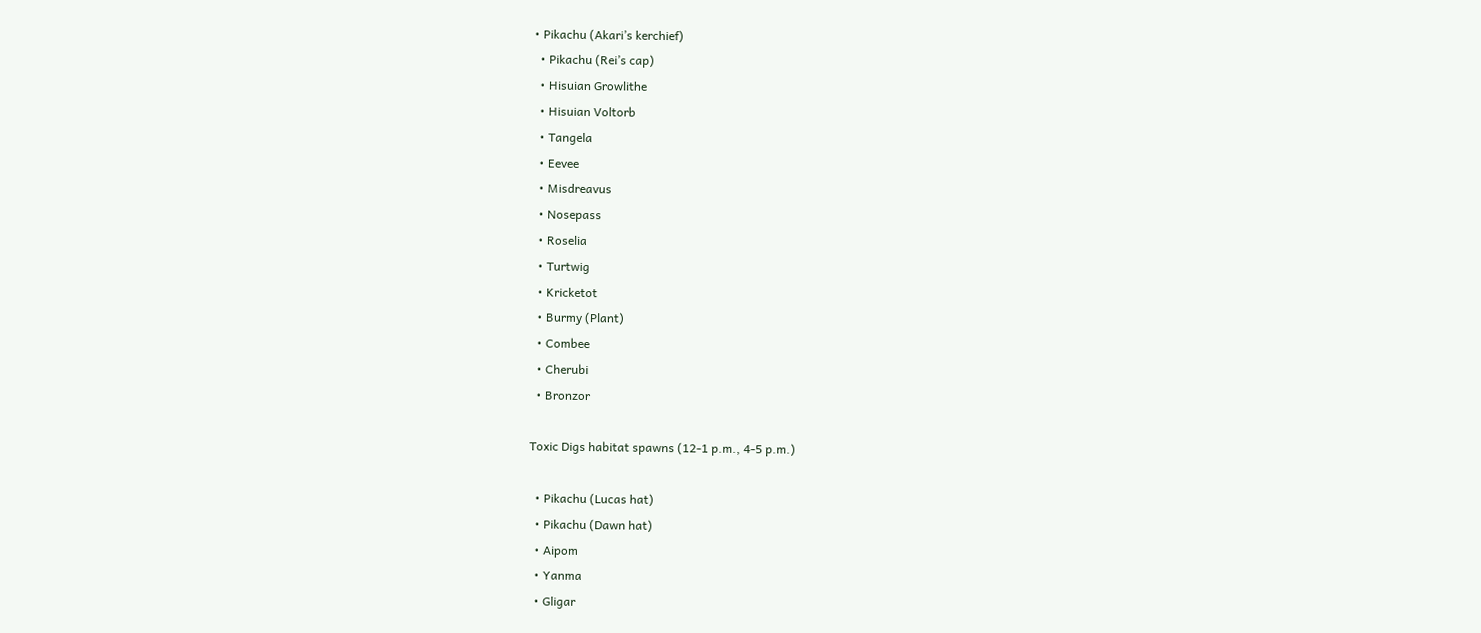• Pikachu (Akari’s kerchief)
  • Pikachu (Rei’s cap)
  • Hisuian Growlithe
  • Hisuian Voltorb
  • Tangela
  • Eevee
  • Misdreavus
  • Nosepass
  • Roselia
  • Turtwig
  • Kricketot
  • Burmy (Plant)
  • Combee
  • Cherubi
  • Bronzor

Toxic Digs habitat spawns (12-1 p.m., 4-5 p.m.)

  • Pikachu (Lucas hat)
  • Pikachu (Dawn hat)
  • Aipom
  • Yanma
  • Gligar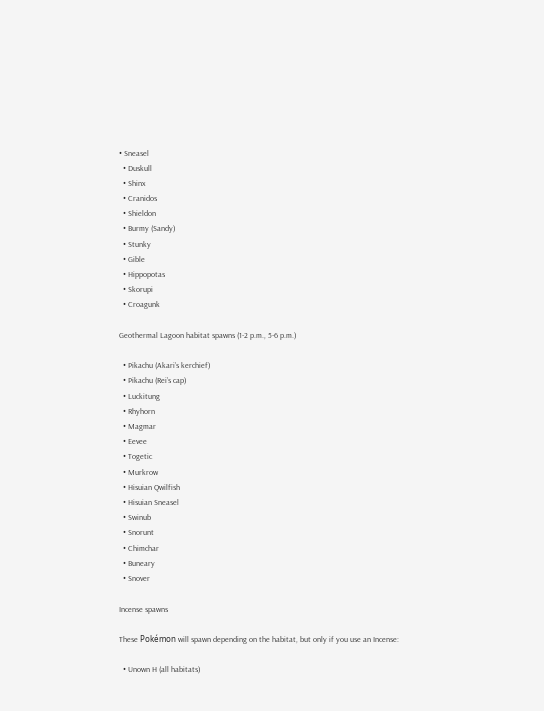• Sneasel
  • Duskull
  • Shinx
  • Cranidos
  • Shieldon
  • Burmy (Sandy)
  • Stunky
  • Gible
  • Hippopotas
  • Skorupi
  • Croagunk

Geothermal Lagoon habitat spawns (1-2 p.m., 5-6 p.m.)

  • Pikachu (Akari’s kerchief)
  • Pikachu (Rei’s cap)
  • Luckitung
  • Rhyhorn
  • Magmar
  • Eevee
  • Togetic
  • Murkrow
  • Hisuian Qwilfish
  • Hisuian Sneasel
  • Swinub
  • Snorunt
  • Chimchar
  • Buneary
  • Snover

Incense spawns

These Pokémon will spawn depending on the habitat, but only if you use an Incense:

  • Unown H (all habitats)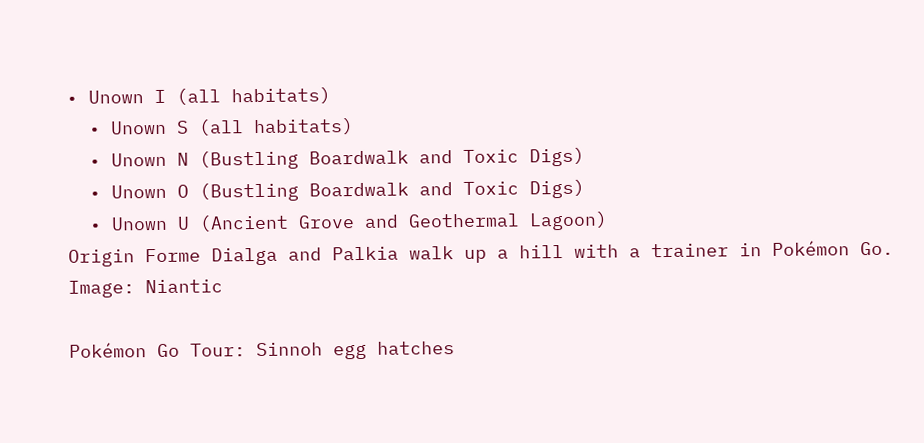• Unown I (all habitats)
  • Unown S (all habitats)
  • Unown N (Bustling Boardwalk and Toxic Digs)
  • Unown O (Bustling Boardwalk and Toxic Digs)
  • Unown U (Ancient Grove and Geothermal Lagoon)
Origin Forme Dialga and Palkia walk up a hill with a trainer in Pokémon Go. Image: Niantic

Pokémon Go Tour: Sinnoh egg hatches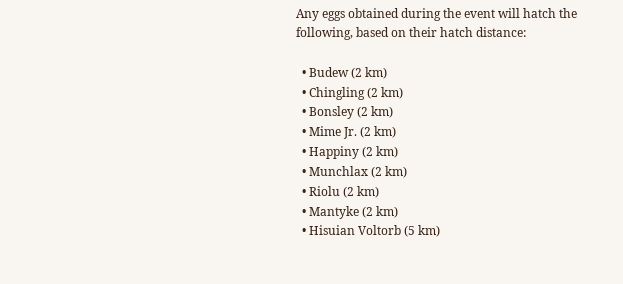Any eggs obtained during the event will hatch the following, based on their hatch distance:

  • Budew (2 km)
  • Chingling (2 km)
  • Bonsley (2 km)
  • Mime Jr. (2 km)
  • Happiny (2 km)
  • Munchlax (2 km)
  • Riolu (2 km)
  • Mantyke (2 km)
  • Hisuian Voltorb (5 km)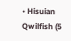• Hisuian Qwilfish (5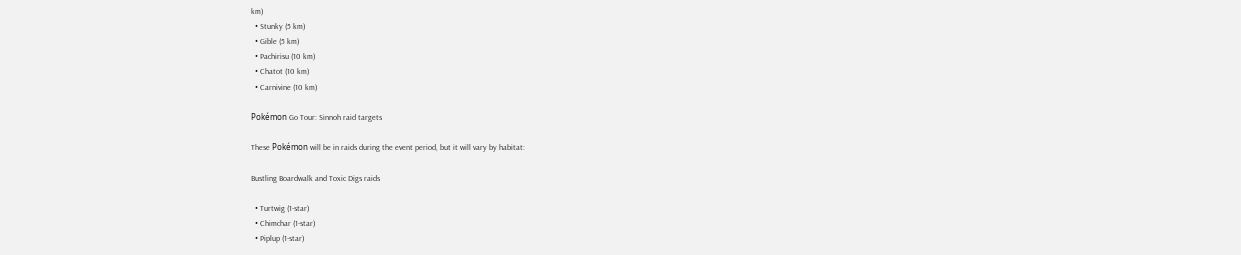km)
  • Stunky (5 km)
  • Gible (5 km)
  • Pachirisu (10 km)
  • Chatot (10 km)
  • Carnivine (10 km)

Pokémon Go Tour: Sinnoh raid targets

These Pokémon will be in raids during the event period, but it will vary by habitat:

Bustling Boardwalk and Toxic Digs raids

  • Turtwig (1-star)
  • Chimchar (1-star)
  • Piplup (1-star)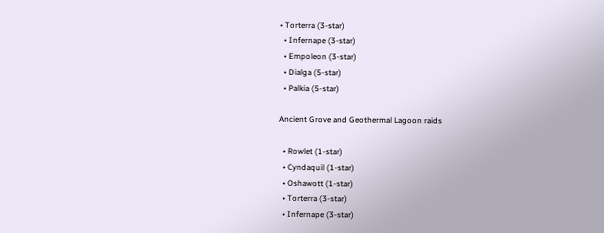• Torterra (3-star)
  • Infernape (3-star)
  • Empoleon (3-star)
  • Dialga (5-star)
  • Palkia (5-star)

Ancient Grove and Geothermal Lagoon raids

  • Rowlet (1-star)
  • Cyndaquil (1-star)
  • Oshawott (1-star)
  • Torterra (3-star)
  • Infernape (3-star)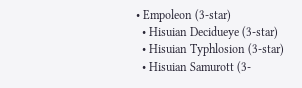• Empoleon (3-star)
  • Hisuian Decidueye (3-star)
  • Hisuian Typhlosion (3-star)
  • Hisuian Samurott (3-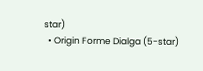star)
  • Origin Forme Dialga (5-star)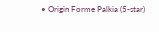• Origin Forme Palkia (5-star)